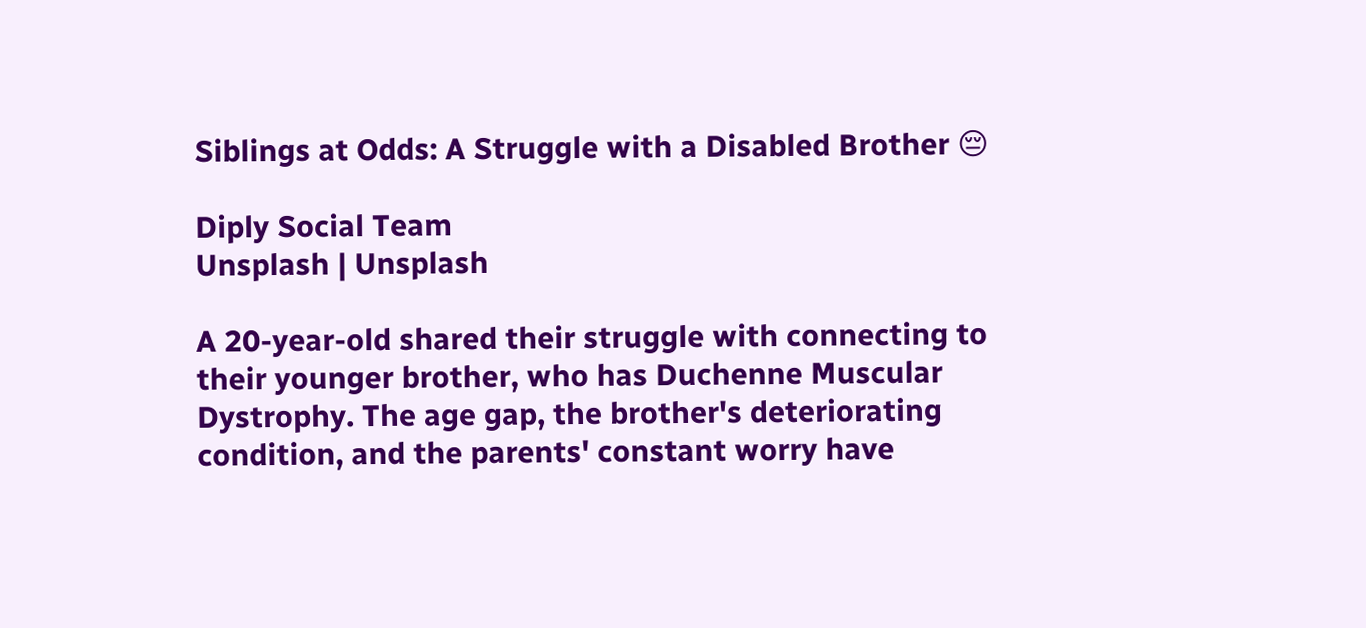Siblings at Odds: A Struggle with a Disabled Brother 😔

Diply Social Team
Unsplash | Unsplash

A 20-year-old shared their struggle with connecting to their younger brother, who has Duchenne Muscular Dystrophy. The age gap, the brother's deteriorating condition, and the parents' constant worry have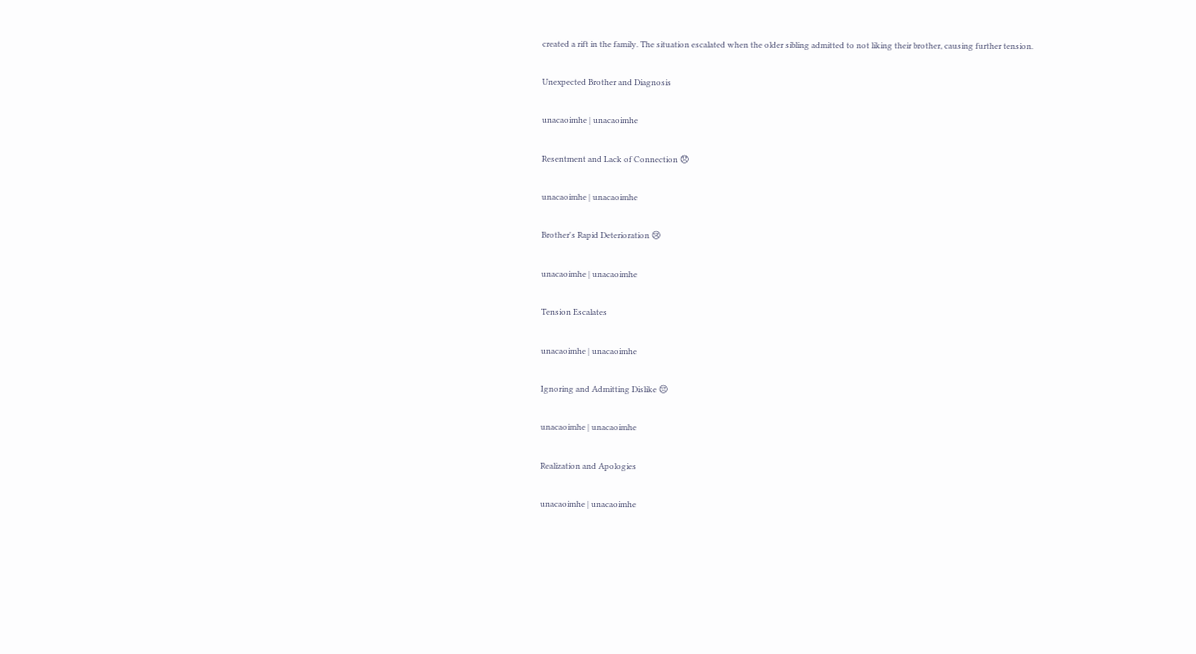created a rift in the family. The situation escalated when the older sibling admitted to not liking their brother, causing further tension.

Unexpected Brother and Diagnosis

unacaoimhe | unacaoimhe

Resentment and Lack of Connection 😞

unacaoimhe | unacaoimhe

Brother's Rapid Deterioration 😢

unacaoimhe | unacaoimhe

Tension Escalates

unacaoimhe | unacaoimhe

Ignoring and Admitting Dislike 😔

unacaoimhe | unacaoimhe

Realization and Apologies

unacaoimhe | unacaoimhe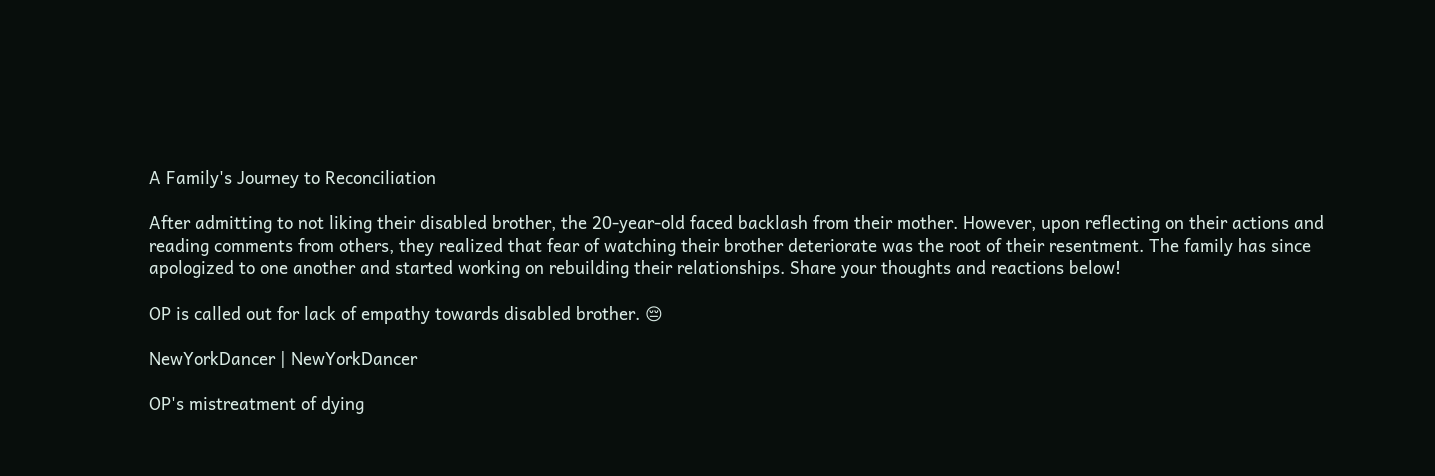A Family's Journey to Reconciliation

After admitting to not liking their disabled brother, the 20-year-old faced backlash from their mother. However, upon reflecting on their actions and reading comments from others, they realized that fear of watching their brother deteriorate was the root of their resentment. The family has since apologized to one another and started working on rebuilding their relationships. Share your thoughts and reactions below!

OP is called out for lack of empathy towards disabled brother. 😔

NewYorkDancer | NewYorkDancer

OP's mistreatment of dying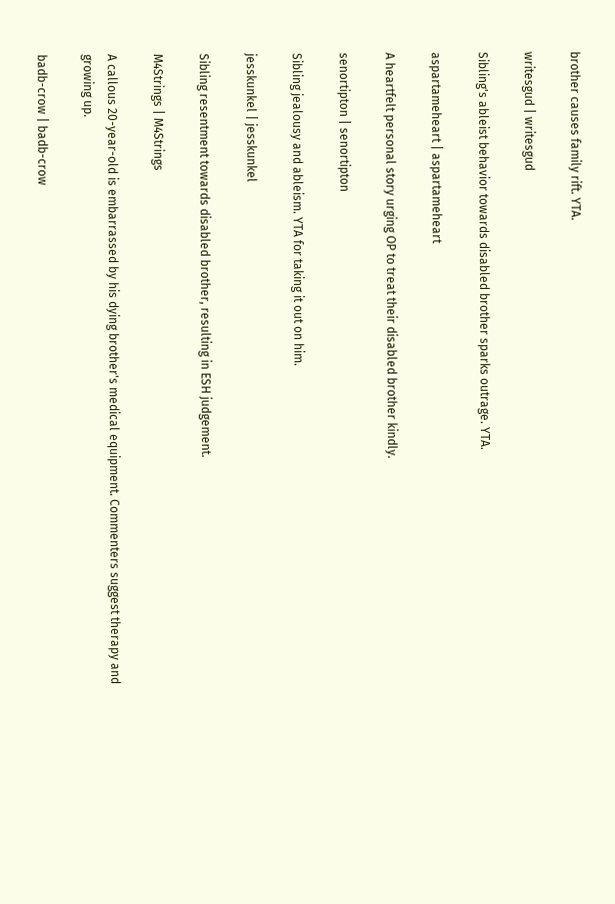brother causes family rift. YTA.

writesgud | writesgud

Sibling's ableist behavior towards disabled brother sparks outrage. YTA.

aspartameheart | aspartameheart

A heartfelt personal story urging OP to treat their disabled brother kindly.

senortipton | senortipton

Sibling jealousy and ableism. YTA for taking it out on him.

jesskunkel | jesskunkel

Sibling resentment towards disabled brother, resulting in ESH judgement.

M4Strings | M4Strings

A callous 20-year-old is embarrassed by his dying brother's medical equipment. Commenters suggest therapy and growing up.

badb-crow | badb-crow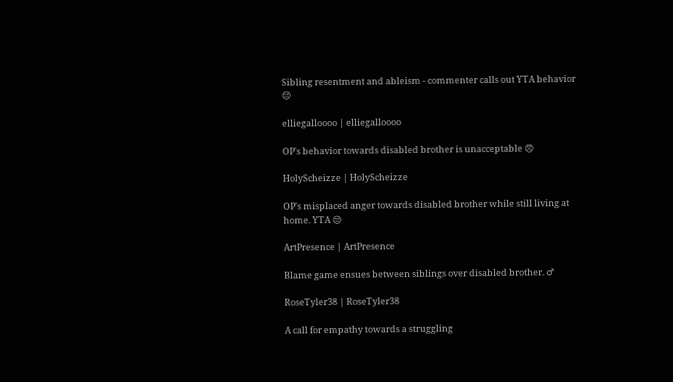Sibling resentment and ableism - commenter calls out YTA behavior 😔

elliegalloooo | elliegalloooo

OP's behavior towards disabled brother is unacceptable 😠

HolyScheizze | HolyScheizze

OP's misplaced anger towards disabled brother while still living at home. YTA 😒

ArtPresence | ArtPresence

Blame game ensues between siblings over disabled brother. ♂

RoseTyler38 | RoseTyler38

A call for empathy towards a struggling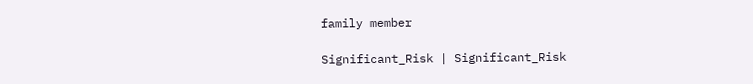family member

Significant_Risk | Significant_Risk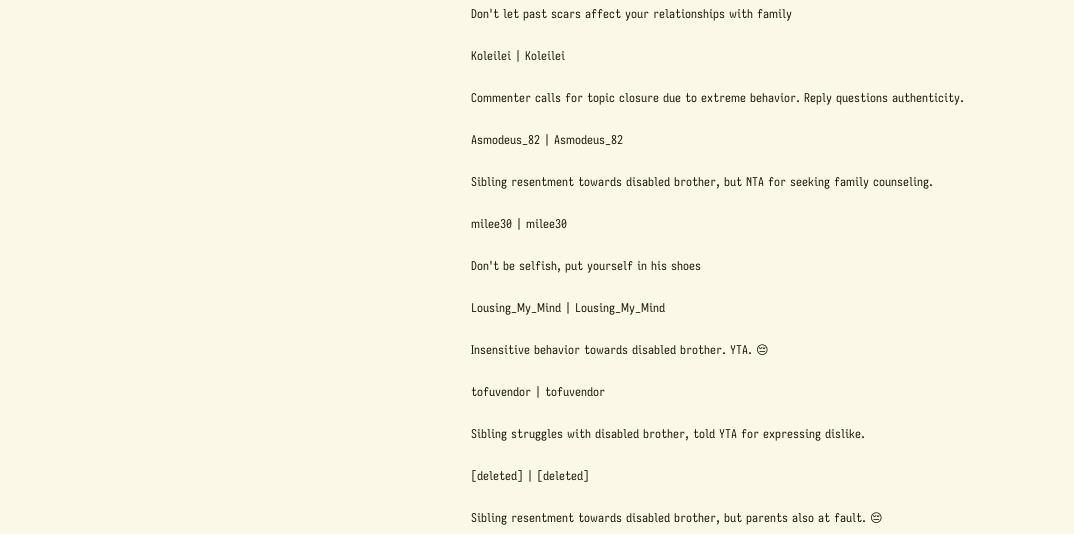Don't let past scars affect your relationships with family

Koleilei | Koleilei

Commenter calls for topic closure due to extreme behavior. Reply questions authenticity.

Asmodeus_82 | Asmodeus_82

Sibling resentment towards disabled brother, but NTA for seeking family counseling.

milee30 | milee30

Don't be selfish, put yourself in his shoes

Lousing_My_Mind | Lousing_My_Mind

Insensitive behavior towards disabled brother. YTA. 😔

tofuvendor | tofuvendor

Sibling struggles with disabled brother, told YTA for expressing dislike.

[deleted] | [deleted]

Sibling resentment towards disabled brother, but parents also at fault. 😔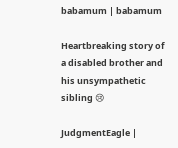babamum | babamum

Heartbreaking story of a disabled brother and his unsympathetic sibling 😢

JudgmentEagle |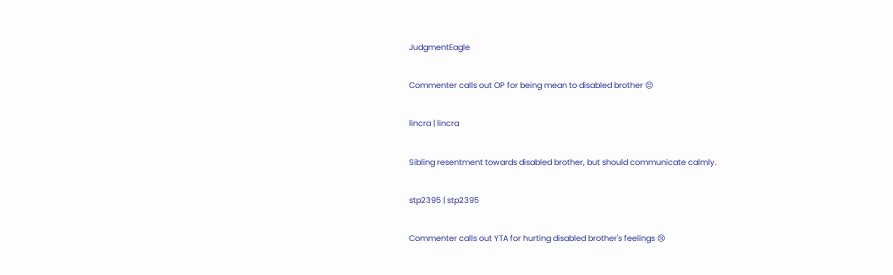JudgmentEagle

Commenter calls out OP for being mean to disabled brother 😔

lincra | lincra

Sibling resentment towards disabled brother, but should communicate calmly.

stp2395 | stp2395

Commenter calls out YTA for hurting disabled brother's feelings 😢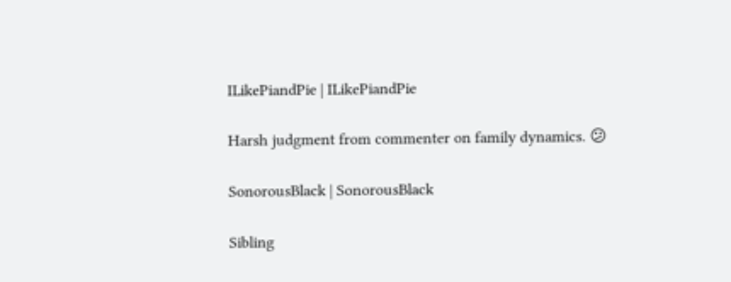ILikePiandPie | ILikePiandPie

Harsh judgment from commenter on family dynamics. 😕

SonorousBlack | SonorousBlack

Sibling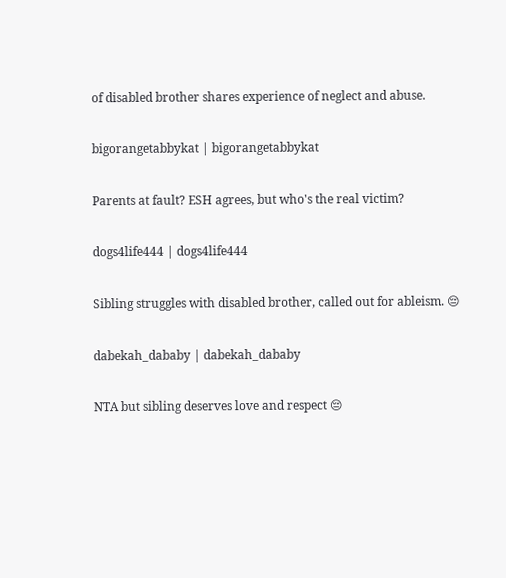of disabled brother shares experience of neglect and abuse.

bigorangetabbykat | bigorangetabbykat

Parents at fault? ESH agrees, but who's the real victim?

dogs4life444 | dogs4life444

Sibling struggles with disabled brother, called out for ableism. 😔

dabekah_dababy | dabekah_dababy

NTA but sibling deserves love and respect 😔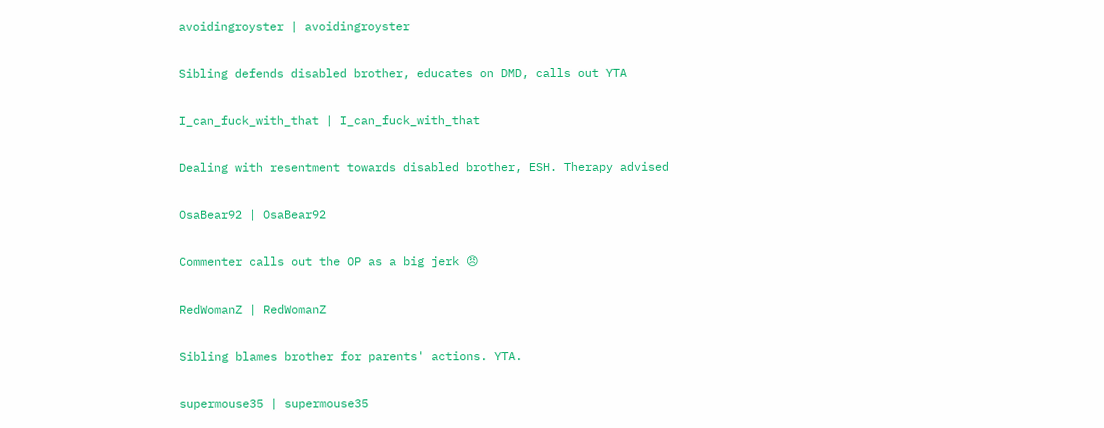avoidingroyster | avoidingroyster

Sibling defends disabled brother, educates on DMD, calls out YTA

I_can_fuck_with_that | I_can_fuck_with_that

Dealing with resentment towards disabled brother, ESH. Therapy advised

OsaBear92 | OsaBear92

Commenter calls out the OP as a big jerk 😠

RedWomanZ | RedWomanZ

Sibling blames brother for parents' actions. YTA.

supermouse35 | supermouse35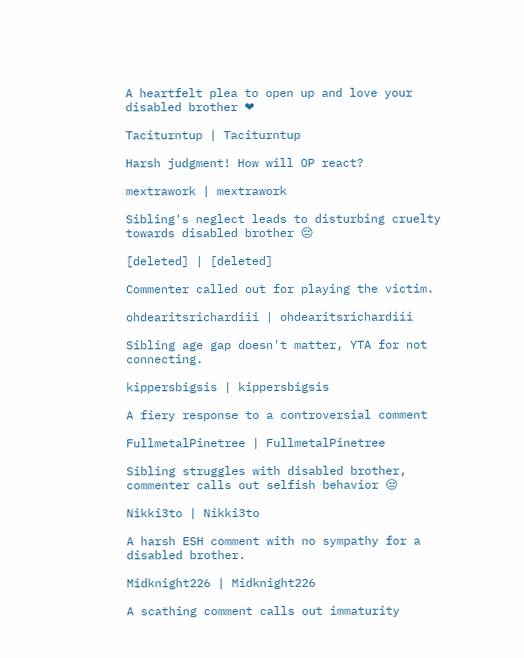A heartfelt plea to open up and love your disabled brother ❤

Taciturntup | Taciturntup

Harsh judgment! How will OP react?

mextrawork | mextrawork

Sibling's neglect leads to disturbing cruelty towards disabled brother 😔

[deleted] | [deleted]

Commenter called out for playing the victim.

ohdearitsrichardiii | ohdearitsrichardiii

Sibling age gap doesn't matter, YTA for not connecting.

kippersbigsis | kippersbigsis

A fiery response to a controversial comment

FullmetalPinetree | FullmetalPinetree

Sibling struggles with disabled brother, commenter calls out selfish behavior 😒

Nikki3to | Nikki3to

A harsh ESH comment with no sympathy for a disabled brother.

Midknight226 | Midknight226

A scathing comment calls out immaturity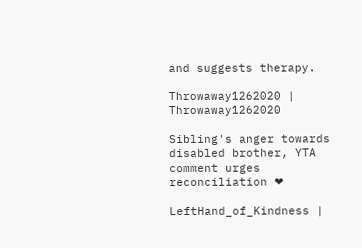and suggests therapy.

Throwaway1262020 | Throwaway1262020

Sibling's anger towards disabled brother, YTA comment urges reconciliation ❤

LeftHand_of_Kindness |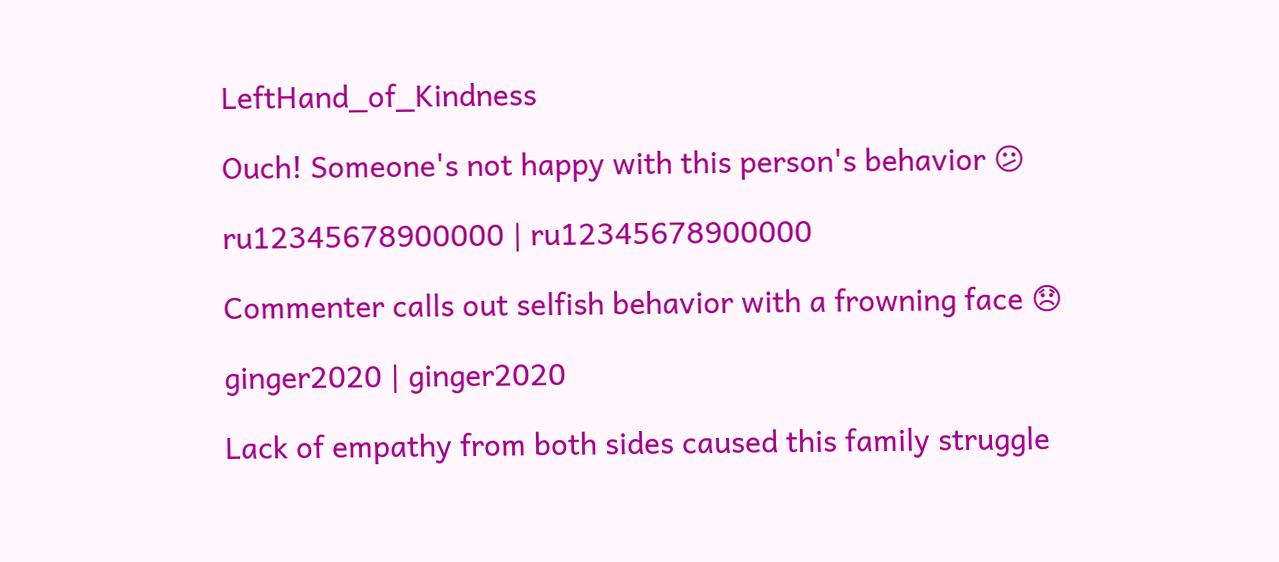LeftHand_of_Kindness

Ouch! Someone's not happy with this person's behavior 😕

ru12345678900000 | ru12345678900000

Commenter calls out selfish behavior with a frowning face 😞

ginger2020 | ginger2020

Lack of empathy from both sides caused this family struggle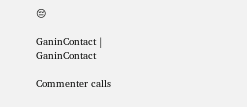😔

GaninContact | GaninContact

Commenter calls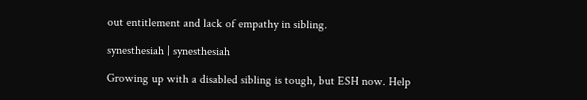out entitlement and lack of empathy in sibling.

synesthesiah | synesthesiah

Growing up with a disabled sibling is tough, but ESH now. Help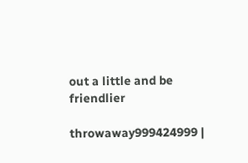out a little and be friendlier

throwaway999424999 |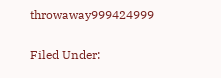throwaway999424999

Filed Under: